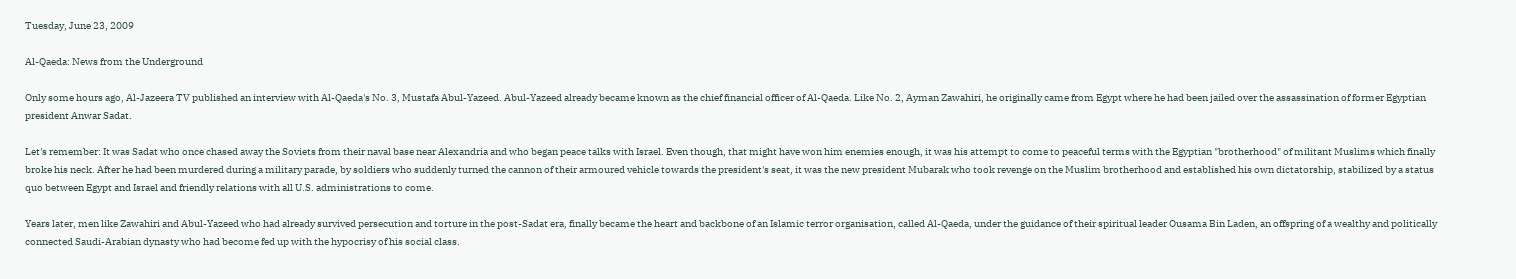Tuesday, June 23, 2009

Al-Qaeda: News from the Underground

Only some hours ago, Al-Jazeera TV published an interview with Al-Qaeda's No. 3, Mustafa Abul-Yazeed. Abul-Yazeed already became known as the chief financial officer of Al-Qaeda. Like No. 2, Ayman Zawahiri, he originally came from Egypt where he had been jailed over the assassination of former Egyptian president Anwar Sadat.

Let's remember: It was Sadat who once chased away the Soviets from their naval base near Alexandria and who began peace talks with Israel. Even though, that might have won him enemies enough, it was his attempt to come to peaceful terms with the Egyptian "brotherhood" of militant Muslims which finally broke his neck. After he had been murdered during a military parade, by soldiers who suddenly turned the cannon of their armoured vehicle towards the president's seat, it was the new president Mubarak who took revenge on the Muslim brotherhood and established his own dictatorship, stabilized by a status quo between Egypt and Israel and friendly relations with all U.S. administrations to come.

Years later, men like Zawahiri and Abul-Yazeed who had already survived persecution and torture in the post-Sadat era, finally became the heart and backbone of an Islamic terror organisation, called Al-Qaeda, under the guidance of their spiritual leader Ousama Bin Laden, an offspring of a wealthy and politically connected Saudi-Arabian dynasty who had become fed up with the hypocrisy of his social class.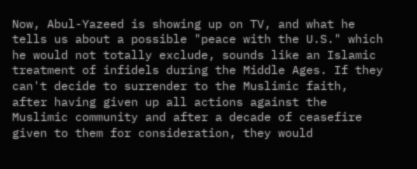Now, Abul-Yazeed is showing up on TV, and what he tells us about a possible "peace with the U.S." which he would not totally exclude, sounds like an Islamic treatment of infidels during the Middle Ages. If they can't decide to surrender to the Muslimic faith, after having given up all actions against the Muslimic community and after a decade of ceasefire given to them for consideration, they would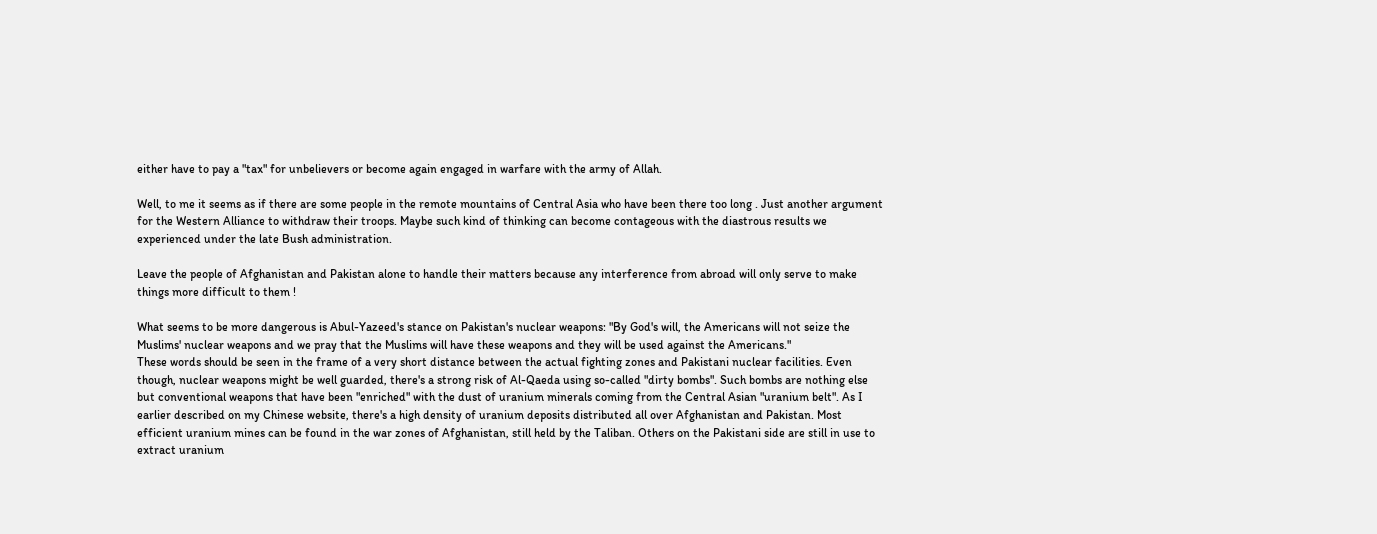either have to pay a "tax" for unbelievers or become again engaged in warfare with the army of Allah.

Well, to me it seems as if there are some people in the remote mountains of Central Asia who have been there too long . Just another argument for the Western Alliance to withdraw their troops. Maybe such kind of thinking can become contageous with the diastrous results we experienced under the late Bush administration.

Leave the people of Afghanistan and Pakistan alone to handle their matters because any interference from abroad will only serve to make things more difficult to them !

What seems to be more dangerous is Abul-Yazeed's stance on Pakistan's nuclear weapons: "By God's will, the Americans will not seize the Muslims' nuclear weapons and we pray that the Muslims will have these weapons and they will be used against the Americans."
These words should be seen in the frame of a very short distance between the actual fighting zones and Pakistani nuclear facilities. Even though, nuclear weapons might be well guarded, there's a strong risk of Al-Qaeda using so-called "dirty bombs". Such bombs are nothing else but conventional weapons that have been "enriched" with the dust of uranium minerals coming from the Central Asian "uranium belt". As I earlier described on my Chinese website, there's a high density of uranium deposits distributed all over Afghanistan and Pakistan. Most efficient uranium mines can be found in the war zones of Afghanistan, still held by the Taliban. Others on the Pakistani side are still in use to extract uranium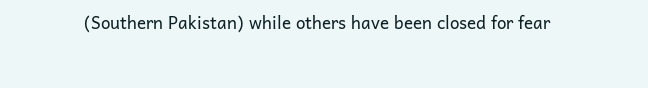(Southern Pakistan) while others have been closed for fear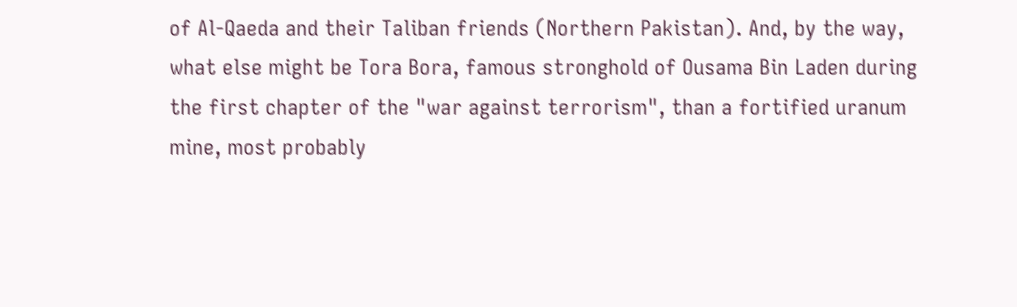of Al-Qaeda and their Taliban friends (Northern Pakistan). And, by the way, what else might be Tora Bora, famous stronghold of Ousama Bin Laden during the first chapter of the "war against terrorism", than a fortified uranum mine, most probably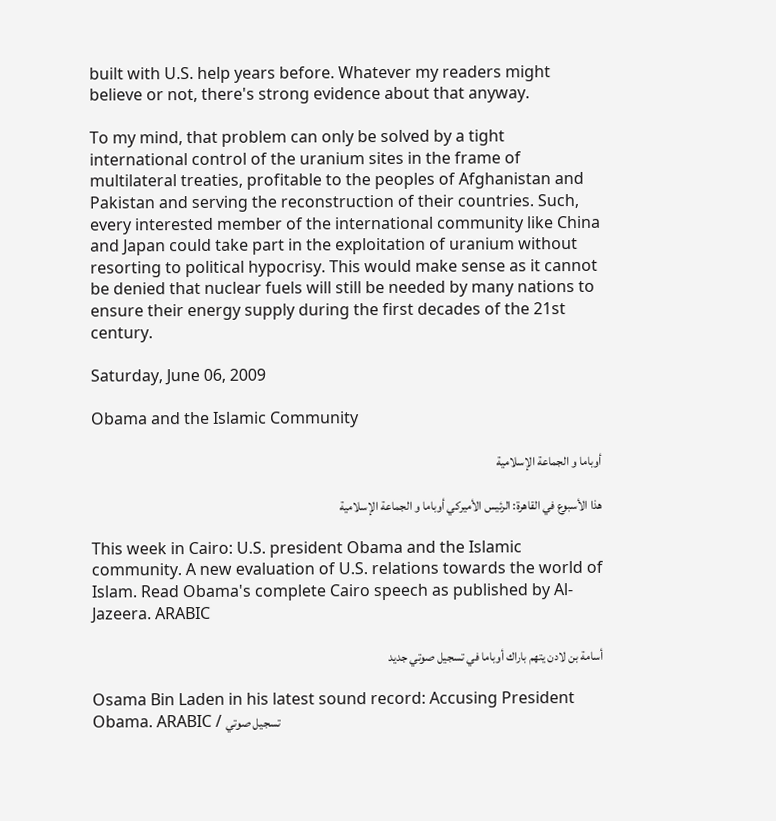built with U.S. help years before. Whatever my readers might believe or not, there's strong evidence about that anyway.

To my mind, that problem can only be solved by a tight international control of the uranium sites in the frame of multilateral treaties, profitable to the peoples of Afghanistan and Pakistan and serving the reconstruction of their countries. Such, every interested member of the international community like China and Japan could take part in the exploitation of uranium without resorting to political hypocrisy. This would make sense as it cannot be denied that nuclear fuels will still be needed by many nations to ensure their energy supply during the first decades of the 21st century.

Saturday, June 06, 2009

Obama and the Islamic Community

أوباما و الجماعة الإسلامية

هذا الأسبوع في القاهرة: الرئيس الأميركي أوباما و الجماعة الإسلامية

This week in Cairo: U.S. president Obama and the Islamic community. A new evaluation of U.S. relations towards the world of Islam. Read Obama's complete Cairo speech as published by Al-Jazeera. ARABIC

أسامة بن لادن يتهم باراك أوباما في تسجيل صوتي جديد

Osama Bin Laden in his latest sound record: Accusing President Obama. ARABIC / تسجيل صوتي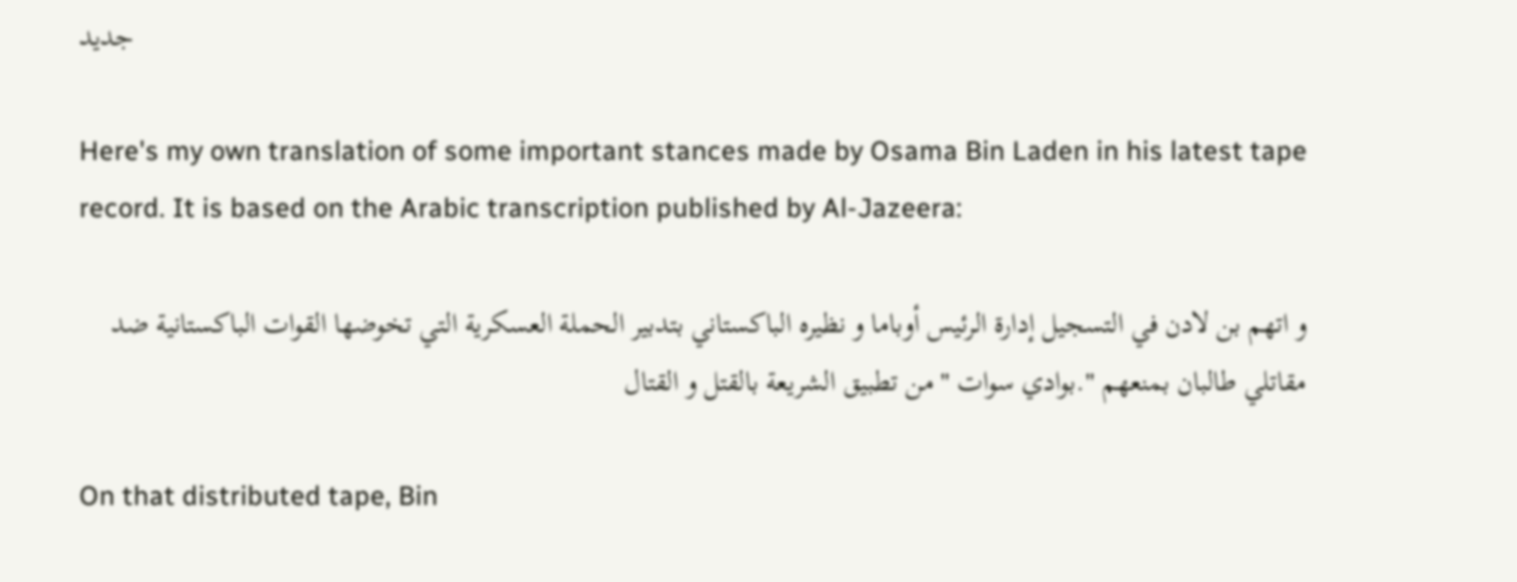جديد

Here's my own translation of some important stances made by Osama Bin Laden in his latest tape record. It is based on the Arabic transcription published by Al-Jazeera:

و اتهم بن لادن في التسجيل إدارة الرئيس أوباما و نظيره الباكستاني بتدبير الحملة العسكرية التي تخوضها القوات الباكستانية ضد مقاتلي طالبان بمنعهم ".بوادي سوات "من تطبيق الشريعة بالقتل و القتال

On that distributed tape, Bin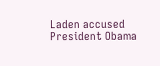Laden accused President Obama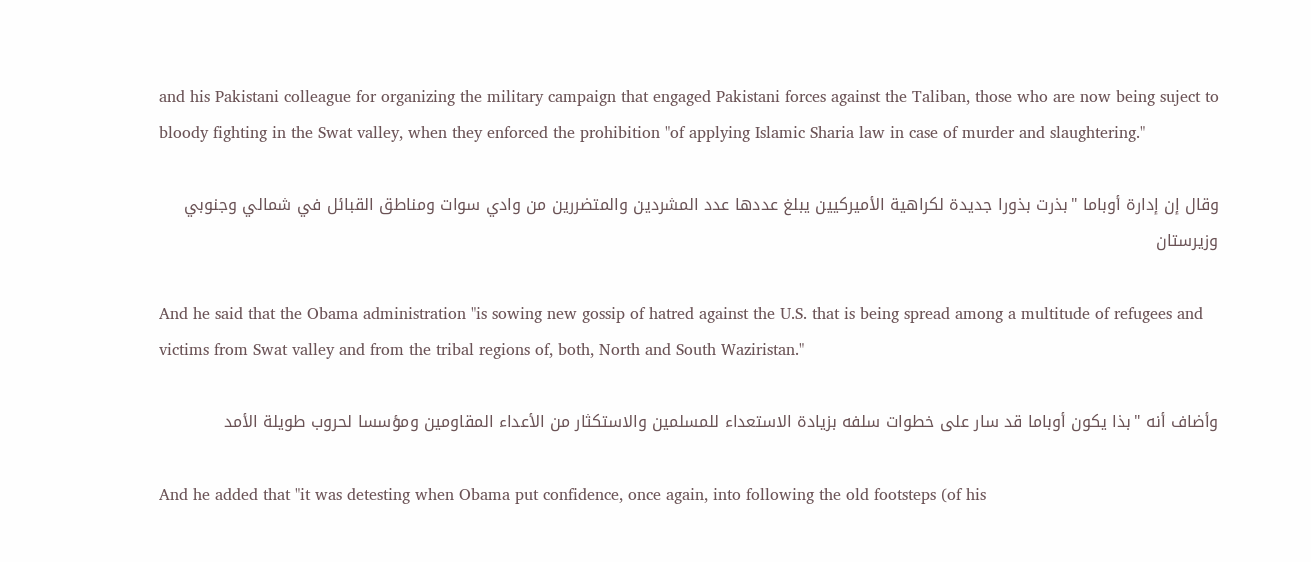and his Pakistani colleague for organizing the military campaign that engaged Pakistani forces against the Taliban, those who are now being suject to bloody fighting in the Swat valley, when they enforced the prohibition "of applying Islamic Sharia law in case of murder and slaughtering."

وقال إن إدارة أوباما "بذرت بذورا جديدة لكراهية الأميركيين يبلغ عددها عدد المشردين والمتضررين من وادي سوات ومناطق القبائل في شمالي وجنوبي وزيرستان

And he said that the Obama administration "is sowing new gossip of hatred against the U.S. that is being spread among a multitude of refugees and victims from Swat valley and from the tribal regions of, both, North and South Waziristan."

وأضاف أنه "بذا يكون أوباما قد سار على خطوات سلفه بزيادة الاستعداء للمسلمين والاستكثار من الأعداء المقاومين ومؤسسا لحروب طويلة الأمد

And he added that "it was detesting when Obama put confidence, once again, into following the old footsteps (of his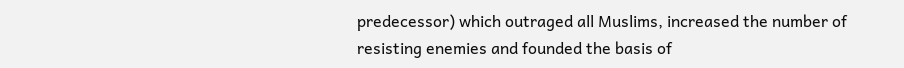predecessor) which outraged all Muslims, increased the number of resisting enemies and founded the basis of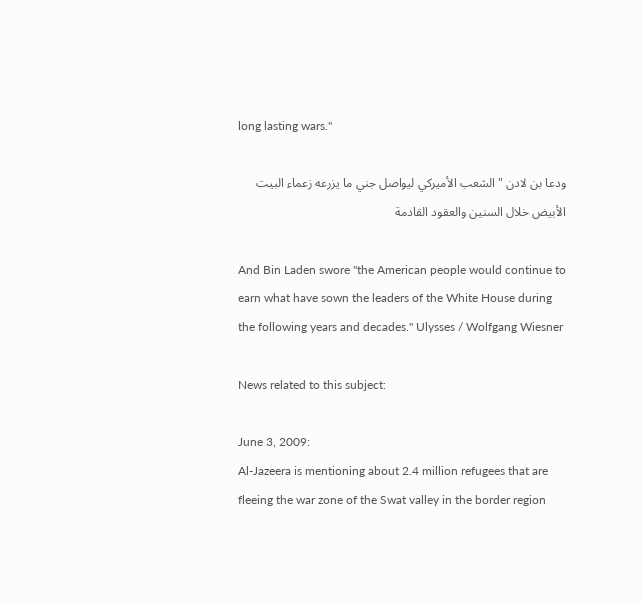long lasting wars."

ودعا بن لادن "الشعب الأميركي ليواصل جني ما يزرعه زعماء البيت الأبيض خلال السنين والعقود القادمة

And Bin Laden swore "the American people would continue to earn what have sown the leaders of the White House during the following years and decades." Ulysses / Wolfgang Wiesner

News related to this subject:

June 3, 2009:
Al-Jazeera is mentioning about 2.4 million refugees that are
fleeing the war zone of the Swat valley in the border region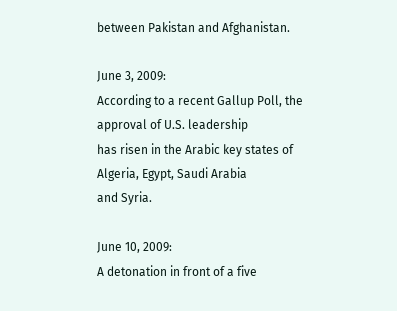between Pakistan and Afghanistan.

June 3, 2009:
According to a recent Gallup Poll, the approval of U.S. leadership
has risen in the Arabic key states of Algeria, Egypt, Saudi Arabia
and Syria.

June 10, 2009:
A detonation in front of a five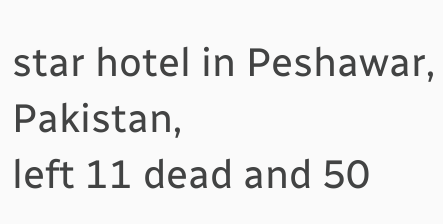star hotel in Peshawar, Pakistan,
left 11 dead and 50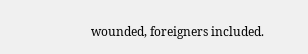wounded, foreigners included.